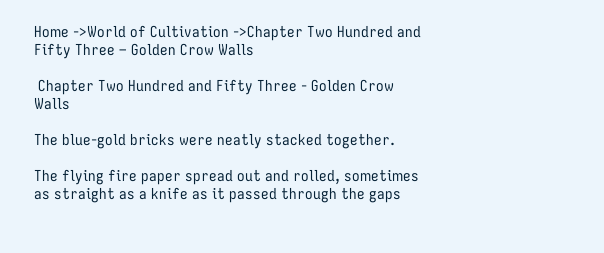Home ->World of Cultivation ->Chapter Two Hundred and Fifty Three – Golden Crow Walls

 Chapter Two Hundred and Fifty Three - Golden Crow Walls

The blue-gold bricks were neatly stacked together.

The flying fire paper spread out and rolled, sometimes as straight as a knife as it passed through the gaps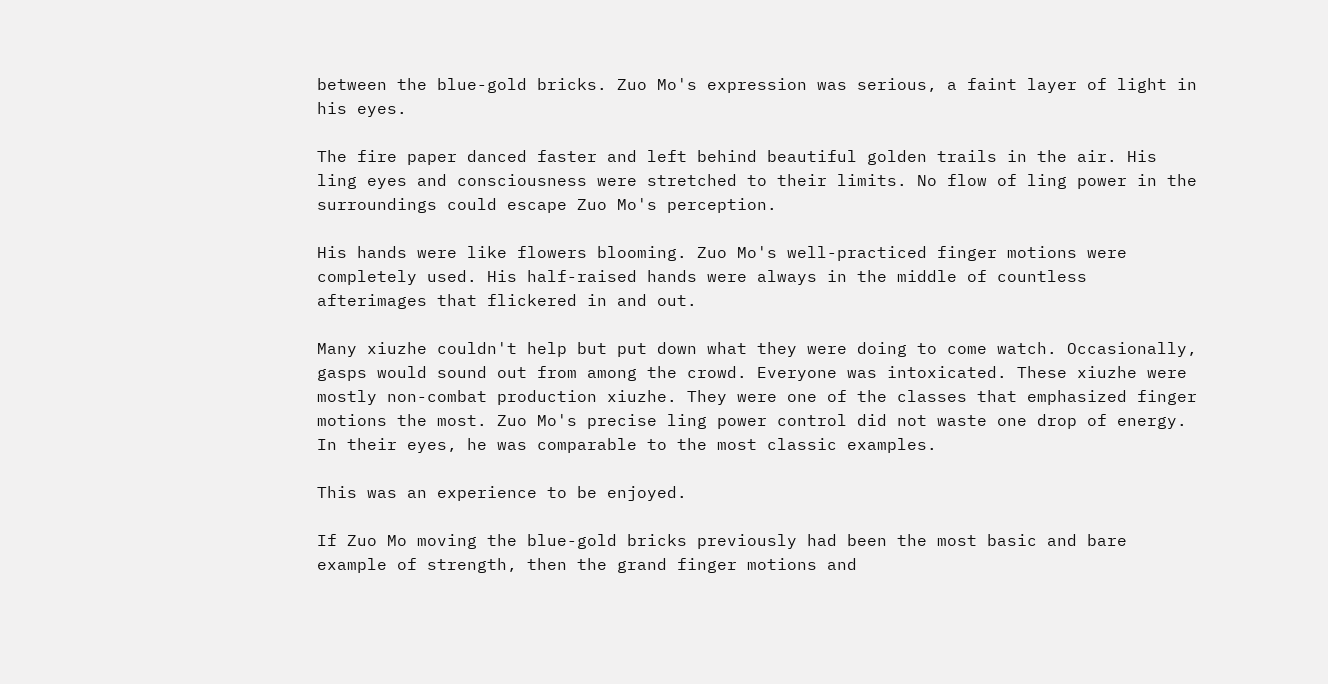between the blue-gold bricks. Zuo Mo's expression was serious, a faint layer of light in his eyes.

The fire paper danced faster and left behind beautiful golden trails in the air. His ling eyes and consciousness were stretched to their limits. No flow of ling power in the surroundings could escape Zuo Mo's perception.

His hands were like flowers blooming. Zuo Mo's well-practiced finger motions were completely used. His half-raised hands were always in the middle of countless afterimages that flickered in and out.

Many xiuzhe couldn't help but put down what they were doing to come watch. Occasionally, gasps would sound out from among the crowd. Everyone was intoxicated. These xiuzhe were mostly non-combat production xiuzhe. They were one of the classes that emphasized finger motions the most. Zuo Mo's precise ling power control did not waste one drop of energy. In their eyes, he was comparable to the most classic examples.

This was an experience to be enjoyed.

If Zuo Mo moving the blue-gold bricks previously had been the most basic and bare example of strength, then the grand finger motions and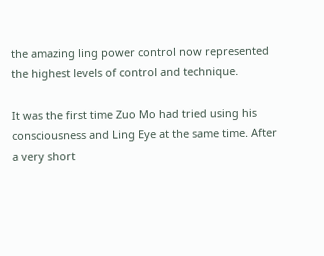the amazing ling power control now represented the highest levels of control and technique.

It was the first time Zuo Mo had tried using his consciousness and Ling Eye at the same time. After a very short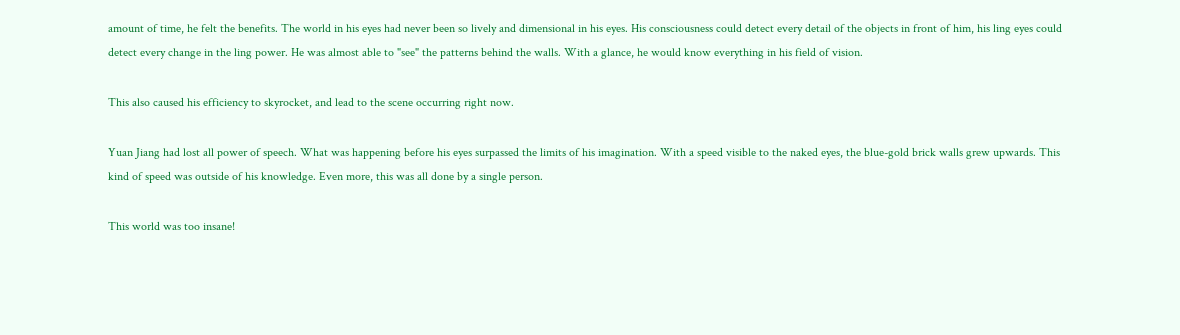amount of time, he felt the benefits. The world in his eyes had never been so lively and dimensional in his eyes. His consciousness could detect every detail of the objects in front of him, his ling eyes could detect every change in the ling power. He was almost able to "see" the patterns behind the walls. With a glance, he would know everything in his field of vision.

This also caused his efficiency to skyrocket, and lead to the scene occurring right now.

Yuan Jiang had lost all power of speech. What was happening before his eyes surpassed the limits of his imagination. With a speed visible to the naked eyes, the blue-gold brick walls grew upwards. This kind of speed was outside of his knowledge. Even more, this was all done by a single person.

This world was too insane!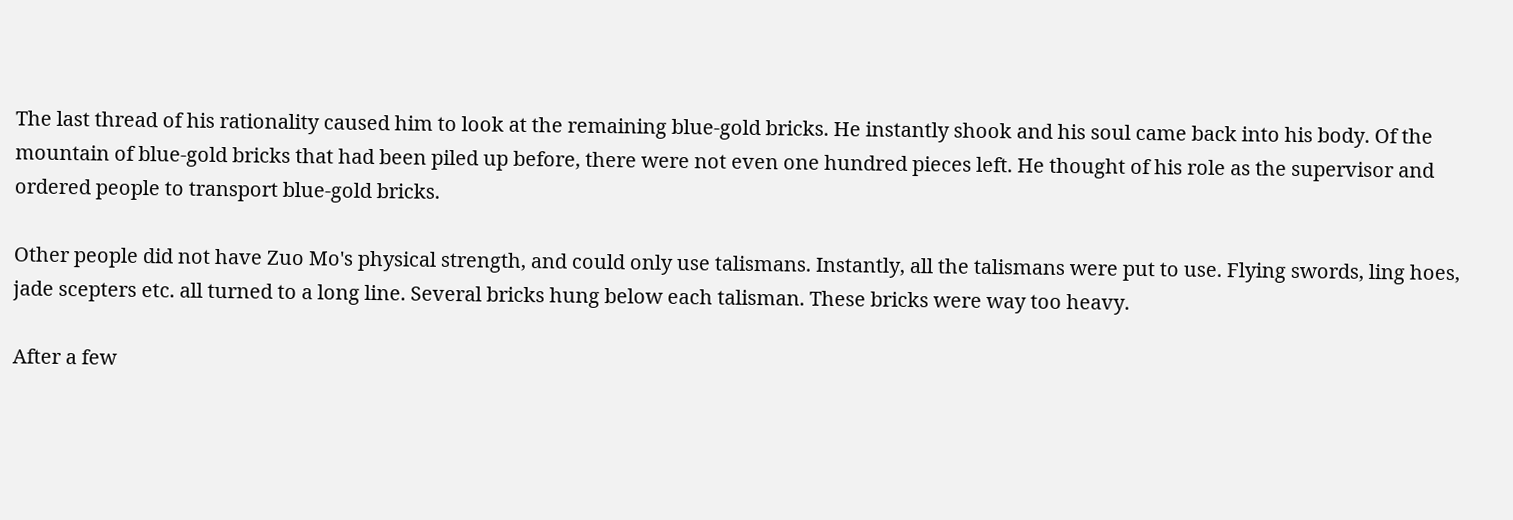The last thread of his rationality caused him to look at the remaining blue-gold bricks. He instantly shook and his soul came back into his body. Of the mountain of blue-gold bricks that had been piled up before, there were not even one hundred pieces left. He thought of his role as the supervisor and ordered people to transport blue-gold bricks.

Other people did not have Zuo Mo's physical strength, and could only use talismans. Instantly, all the talismans were put to use. Flying swords, ling hoes, jade scepters etc. all turned to a long line. Several bricks hung below each talisman. These bricks were way too heavy.

After a few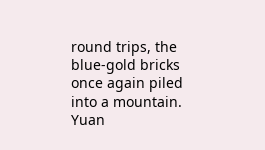round trips, the blue-gold bricks once again piled into a mountain. Yuan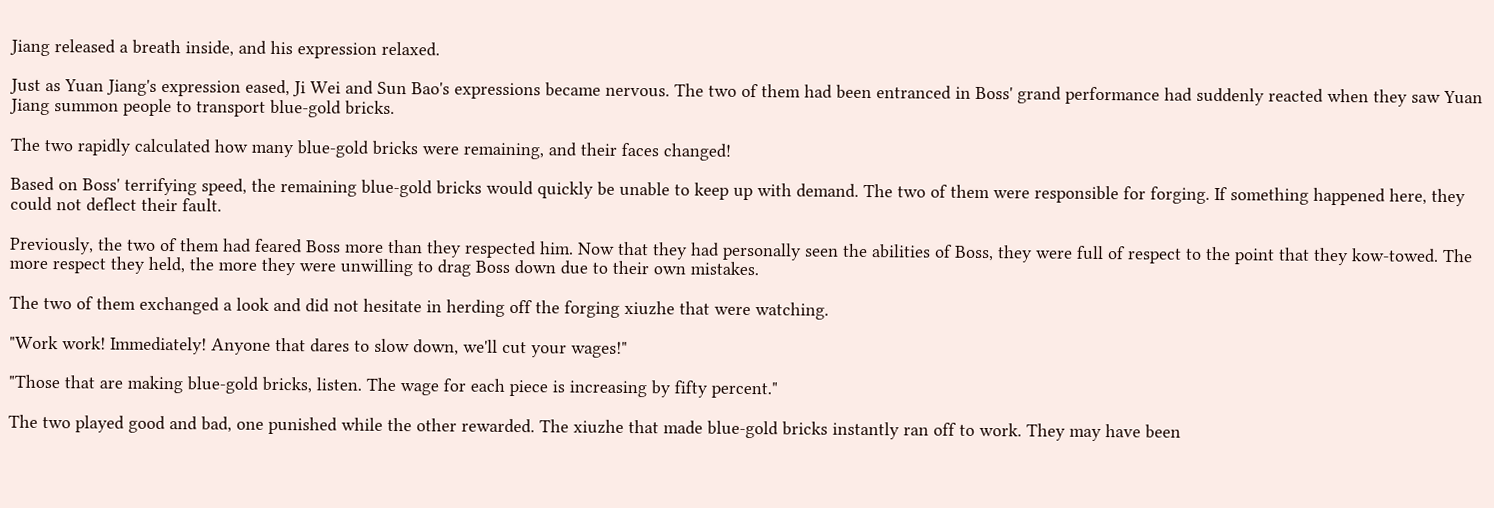Jiang released a breath inside, and his expression relaxed.

Just as Yuan Jiang's expression eased, Ji Wei and Sun Bao's expressions became nervous. The two of them had been entranced in Boss' grand performance had suddenly reacted when they saw Yuan Jiang summon people to transport blue-gold bricks.

The two rapidly calculated how many blue-gold bricks were remaining, and their faces changed!

Based on Boss' terrifying speed, the remaining blue-gold bricks would quickly be unable to keep up with demand. The two of them were responsible for forging. If something happened here, they could not deflect their fault.

Previously, the two of them had feared Boss more than they respected him. Now that they had personally seen the abilities of Boss, they were full of respect to the point that they kow-towed. The more respect they held, the more they were unwilling to drag Boss down due to their own mistakes.

The two of them exchanged a look and did not hesitate in herding off the forging xiuzhe that were watching.

"Work work! Immediately! Anyone that dares to slow down, we'll cut your wages!"

"Those that are making blue-gold bricks, listen. The wage for each piece is increasing by fifty percent."

The two played good and bad, one punished while the other rewarded. The xiuzhe that made blue-gold bricks instantly ran off to work. They may have been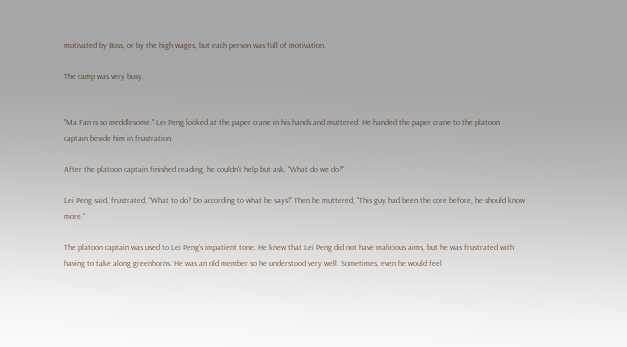motivated by Boss, or by the high wages, but each person was full of motivation.

The camp was very busy.


"Ma Fan is so meddlesome." Lei Peng looked at the paper crane in his hands and muttered. He handed the paper crane to the platoon captain beside him in frustration.

After the platoon captain finished reading, he couldn't help but ask, "What do we do?"

Lei Peng said, frustrated, "What to do? Do according to what he says!" Then he muttered, "This guy had been the core before, he should know more."

The platoon captain was used to Lei Peng's impatient tone. He knew that Lei Peng did not have malicious aims, but he was frustrated with having to take along greenhorns. He was an old member so he understood very well. Sometimes, even he would feel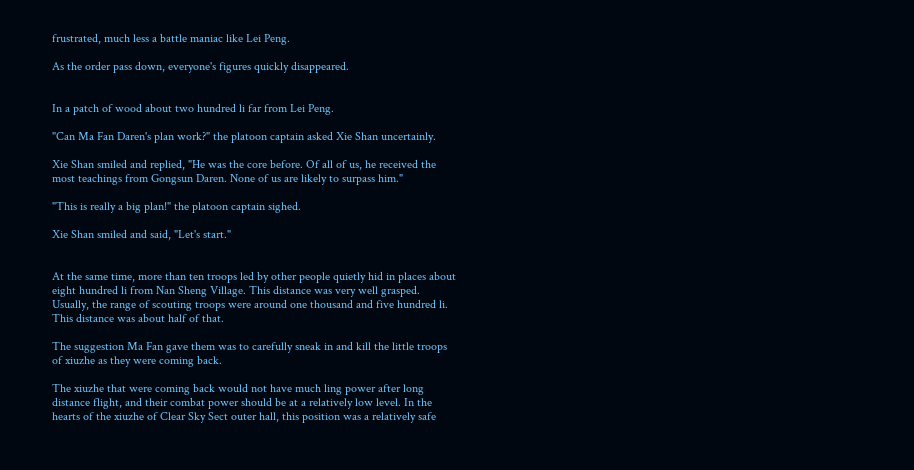frustrated, much less a battle maniac like Lei Peng.

As the order pass down, everyone's figures quickly disappeared.


In a patch of wood about two hundred li far from Lei Peng.

"Can Ma Fan Daren's plan work?" the platoon captain asked Xie Shan uncertainly.

Xie Shan smiled and replied, "He was the core before. Of all of us, he received the most teachings from Gongsun Daren. None of us are likely to surpass him."

"This is really a big plan!" the platoon captain sighed.

Xie Shan smiled and said, "Let's start."


At the same time, more than ten troops led by other people quietly hid in places about eight hundred li from Nan Sheng Village. This distance was very well grasped. Usually, the range of scouting troops were around one thousand and five hundred li. This distance was about half of that.

The suggestion Ma Fan gave them was to carefully sneak in and kill the little troops of xiuzhe as they were coming back.

The xiuzhe that were coming back would not have much ling power after long distance flight, and their combat power should be at a relatively low level. In the hearts of the xiuzhe of Clear Sky Sect outer hall, this position was a relatively safe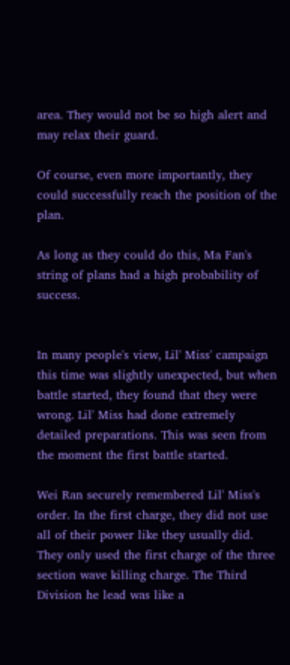area. They would not be so high alert and may relax their guard.

Of course, even more importantly, they could successfully reach the position of the plan.

As long as they could do this, Ma Fan's string of plans had a high probability of success.


In many people's view, Lil' Miss' campaign this time was slightly unexpected, but when battle started, they found that they were wrong. Lil' Miss had done extremely detailed preparations. This was seen from the moment the first battle started.

Wei Ran securely remembered Lil' Miss's order. In the first charge, they did not use all of their power like they usually did. They only used the first charge of the three section wave killing charge. The Third Division he lead was like a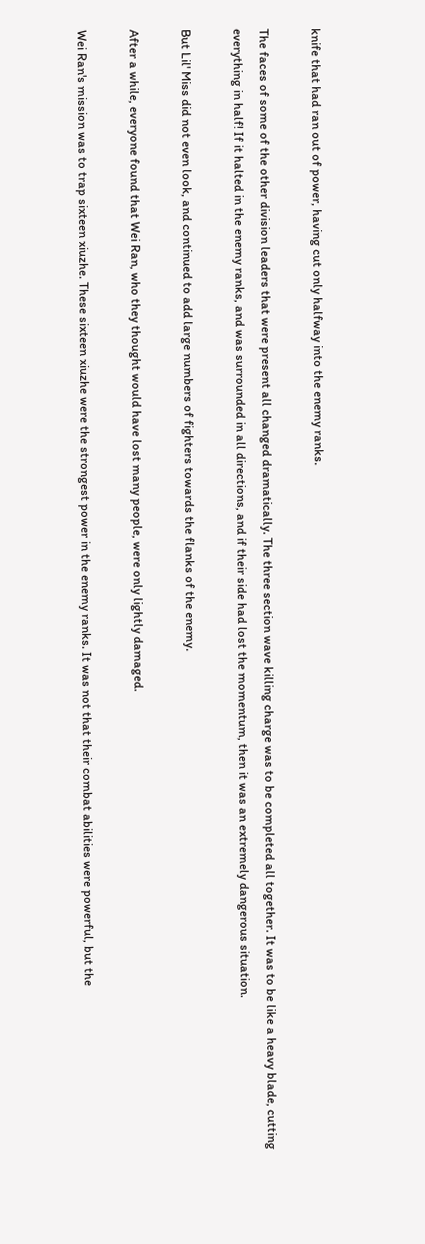knife that had ran out of power, having cut only halfway into the enemy ranks.

The faces of some of the other division leaders that were present all changed dramatically. The three section wave killing charge was to be completed all together. It was to be like a heavy blade, cutting everything in half! If it halted in the enemy ranks, and was surrounded in all directions, and if their side had lost the momentum, then it was an extremely dangerous situation.

But Lil' Miss did not even look, and continued to add large numbers of fighters towards the flanks of the enemy.

After a while, everyone found that Wei Ran, who they thought would have lost many people, were only lightly damaged.

Wei Ran's mission was to trap sixteen xiuzhe. These sixteen xiuzhe were the strongest power in the enemy ranks. It was not that their combat abilities were powerful, but the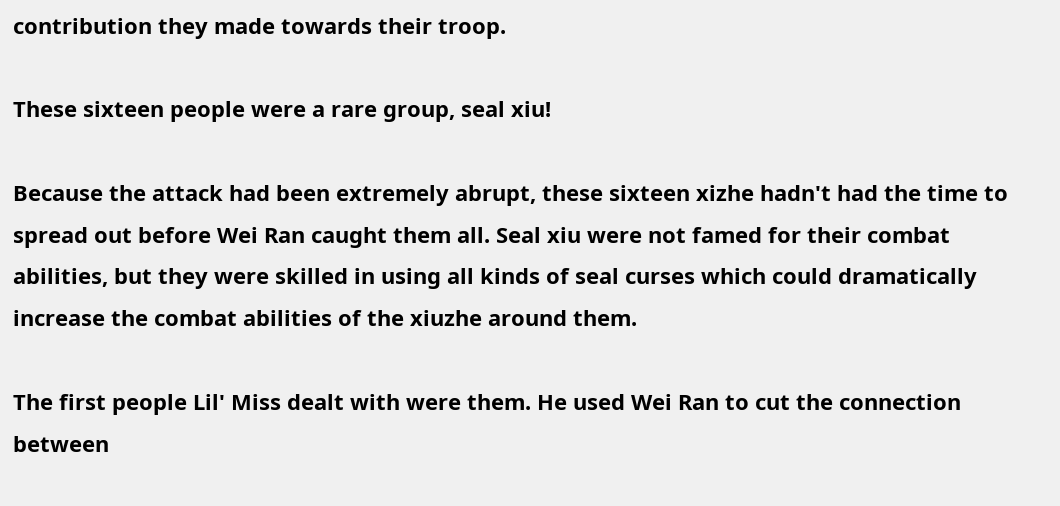contribution they made towards their troop.

These sixteen people were a rare group, seal xiu!

Because the attack had been extremely abrupt, these sixteen xizhe hadn't had the time to spread out before Wei Ran caught them all. Seal xiu were not famed for their combat abilities, but they were skilled in using all kinds of seal curses which could dramatically increase the combat abilities of the xiuzhe around them.

The first people Lil' Miss dealt with were them. He used Wei Ran to cut the connection between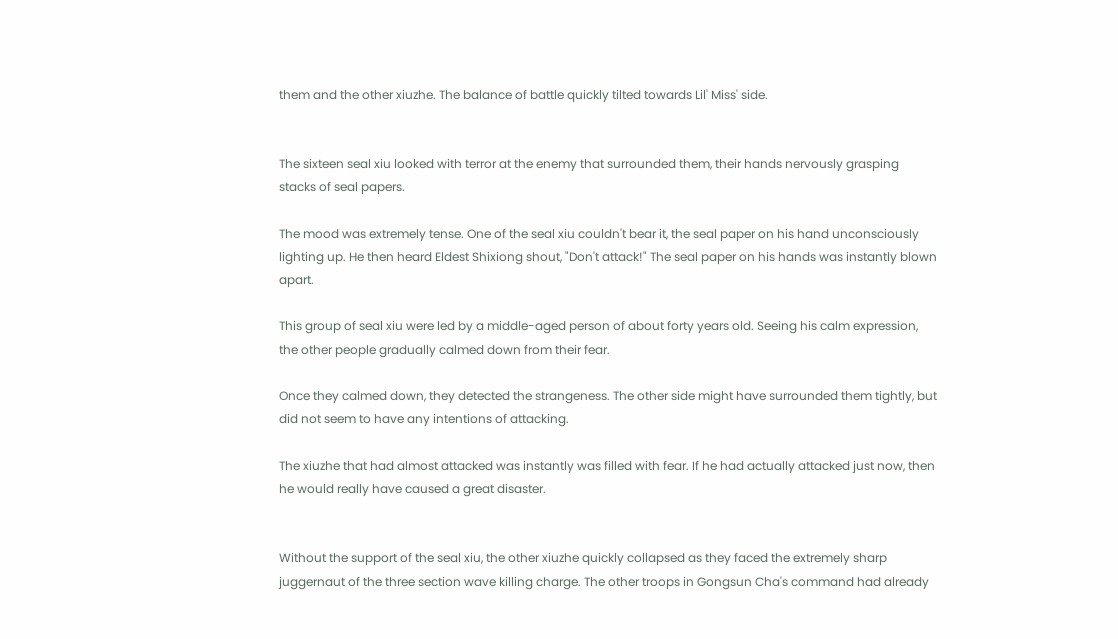them and the other xiuzhe. The balance of battle quickly tilted towards Lil' Miss' side.


The sixteen seal xiu looked with terror at the enemy that surrounded them, their hands nervously grasping stacks of seal papers.

The mood was extremely tense. One of the seal xiu couldn't bear it, the seal paper on his hand unconsciously lighting up. He then heard Eldest Shixiong shout, "Don't attack!" The seal paper on his hands was instantly blown apart.

This group of seal xiu were led by a middle-aged person of about forty years old. Seeing his calm expression, the other people gradually calmed down from their fear.

Once they calmed down, they detected the strangeness. The other side might have surrounded them tightly, but did not seem to have any intentions of attacking.

The xiuzhe that had almost attacked was instantly was filled with fear. If he had actually attacked just now, then he would really have caused a great disaster.


Without the support of the seal xiu, the other xiuzhe quickly collapsed as they faced the extremely sharp juggernaut of the three section wave killing charge. The other troops in Gongsun Cha's command had already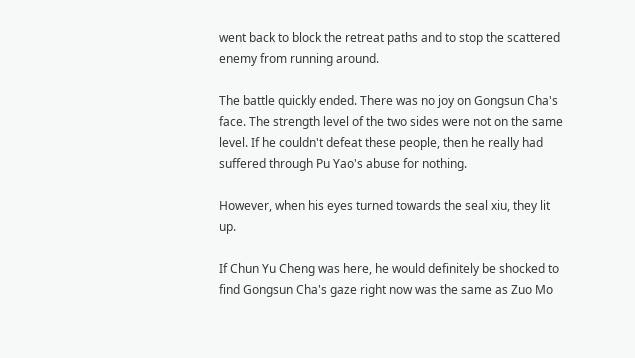went back to block the retreat paths and to stop the scattered enemy from running around.

The battle quickly ended. There was no joy on Gongsun Cha's face. The strength level of the two sides were not on the same level. If he couldn't defeat these people, then he really had suffered through Pu Yao's abuse for nothing.

However, when his eyes turned towards the seal xiu, they lit up.

If Chun Yu Cheng was here, he would definitely be shocked to find Gongsun Cha's gaze right now was the same as Zuo Mo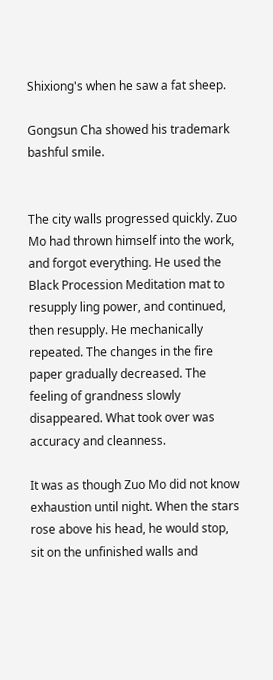Shixiong's when he saw a fat sheep.

Gongsun Cha showed his trademark bashful smile.


The city walls progressed quickly. Zuo Mo had thrown himself into the work, and forgot everything. He used the Black Procession Meditation mat to resupply ling power, and continued, then resupply. He mechanically repeated. The changes in the fire paper gradually decreased. The feeling of grandness slowly disappeared. What took over was accuracy and cleanness.

It was as though Zuo Mo did not know exhaustion until night. When the stars rose above his head, he would stop, sit on the unfinished walls and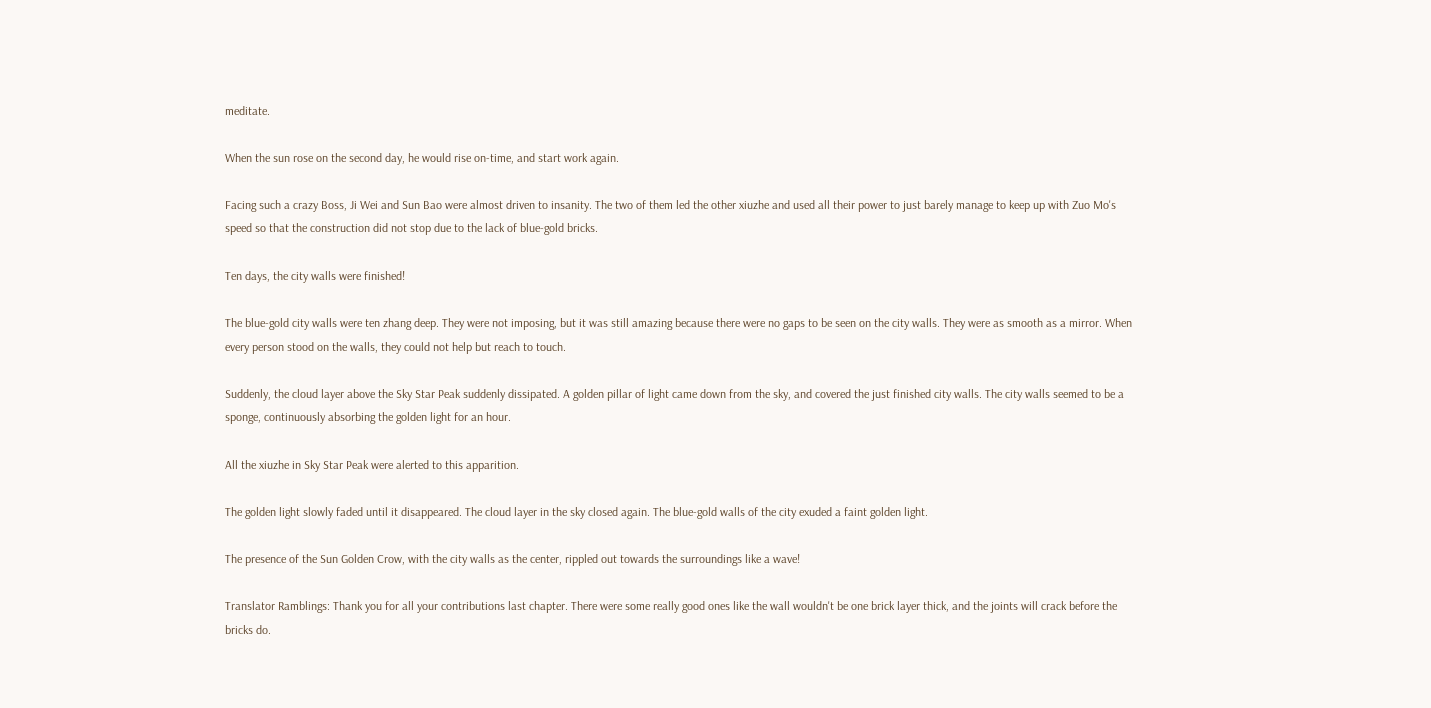meditate.

When the sun rose on the second day, he would rise on-time, and start work again.

Facing such a crazy Boss, Ji Wei and Sun Bao were almost driven to insanity. The two of them led the other xiuzhe and used all their power to just barely manage to keep up with Zuo Mo's speed so that the construction did not stop due to the lack of blue-gold bricks.

Ten days, the city walls were finished!

The blue-gold city walls were ten zhang deep. They were not imposing, but it was still amazing because there were no gaps to be seen on the city walls. They were as smooth as a mirror. When every person stood on the walls, they could not help but reach to touch.

Suddenly, the cloud layer above the Sky Star Peak suddenly dissipated. A golden pillar of light came down from the sky, and covered the just finished city walls. The city walls seemed to be a sponge, continuously absorbing the golden light for an hour.

All the xiuzhe in Sky Star Peak were alerted to this apparition.

The golden light slowly faded until it disappeared. The cloud layer in the sky closed again. The blue-gold walls of the city exuded a faint golden light.

The presence of the Sun Golden Crow, with the city walls as the center, rippled out towards the surroundings like a wave!

Translator Ramblings: Thank you for all your contributions last chapter. There were some really good ones like the wall wouldn't be one brick layer thick, and the joints will crack before the bricks do.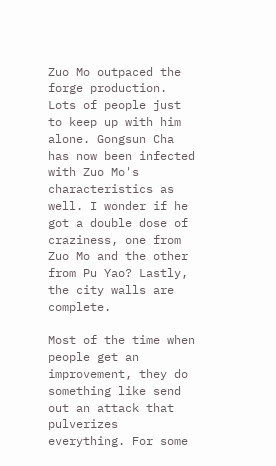Zuo Mo outpaced the forge production. Lots of people just to keep up with him alone. Gongsun Cha has now been infected with Zuo Mo's characteristics as well. I wonder if he got a double dose of craziness, one from Zuo Mo and the other from Pu Yao? Lastly, the city walls are complete.

Most of the time when people get an improvement, they do something like send out an attack that pulverizes everything. For some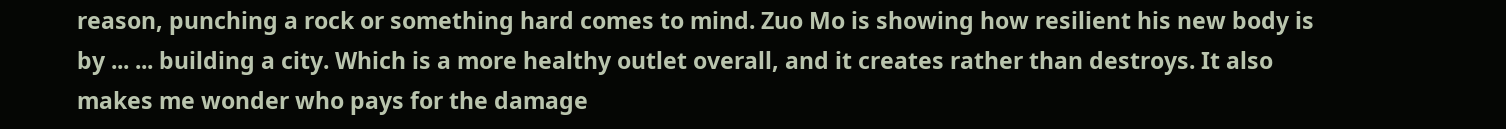reason, punching a rock or something hard comes to mind. Zuo Mo is showing how resilient his new body is by ... ... building a city. Which is a more healthy outlet overall, and it creates rather than destroys. It also makes me wonder who pays for the damage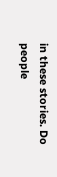in these stories. Do people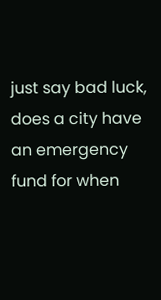just say bad luck, does a city have an emergency fund for when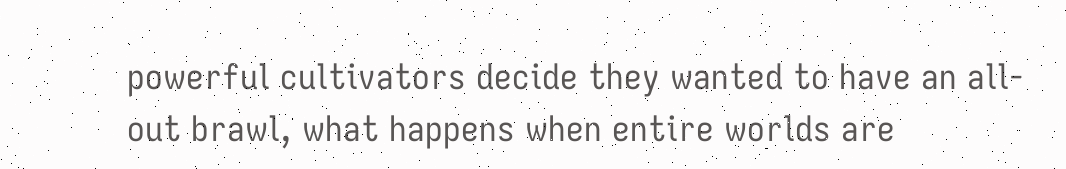powerful cultivators decide they wanted to have an all-out brawl, what happens when entire worlds are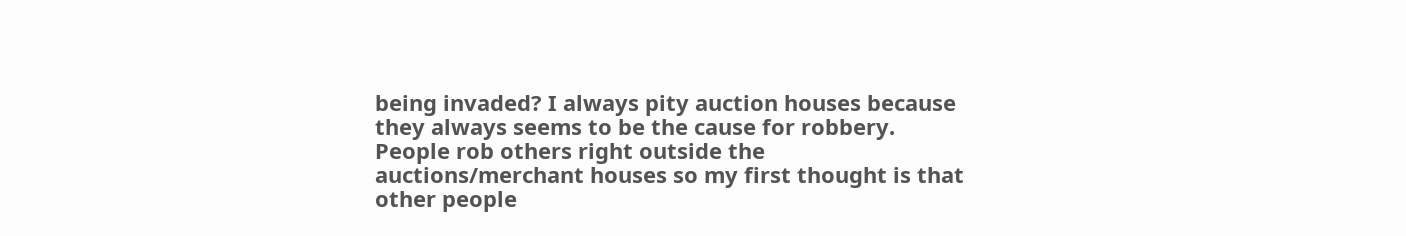being invaded? I always pity auction houses because they always seems to be the cause for robbery. People rob others right outside the auctions/merchant houses so my first thought is that other people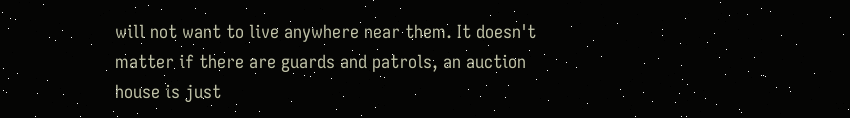will not want to live anywhere near them. It doesn't matter if there are guards and patrols, an auction house is just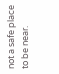not a safe place to be near.